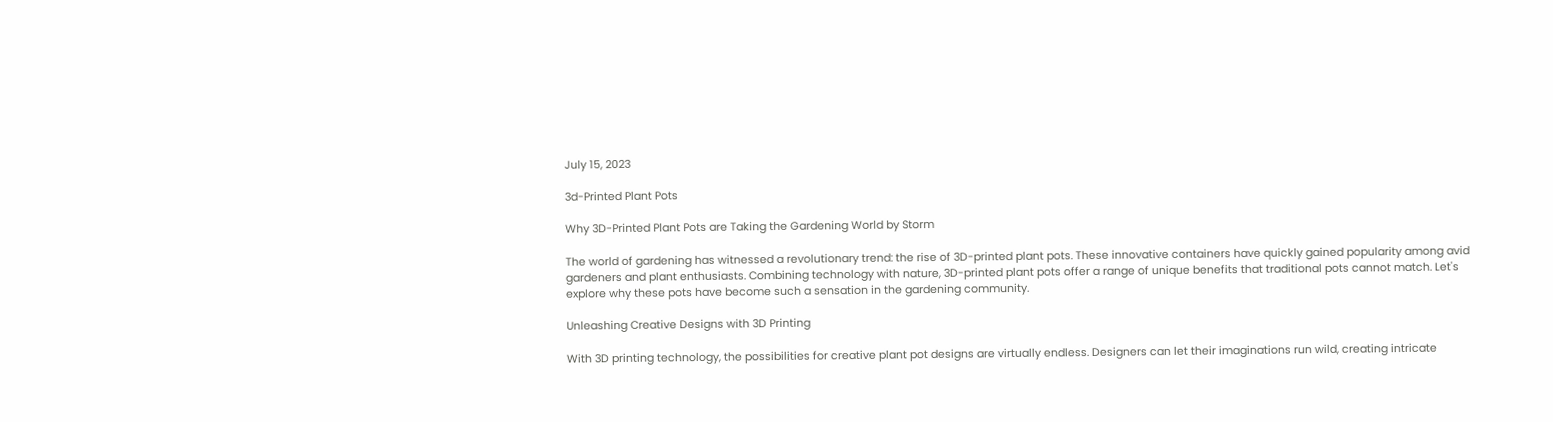July 15, 2023

3d-Printed Plant Pots

Why 3D-Printed Plant Pots are Taking the Gardening World by Storm

The world of gardening has witnessed a revolutionary trend: the rise of 3D-printed plant pots. These innovative containers have quickly gained popularity among avid gardeners and plant enthusiasts. Combining technology with nature, 3D-printed plant pots offer a range of unique benefits that traditional pots cannot match. Let's explore why these pots have become such a sensation in the gardening community.

Unleashing Creative Designs with 3D Printing

With 3D printing technology, the possibilities for creative plant pot designs are virtually endless. Designers can let their imaginations run wild, creating intricate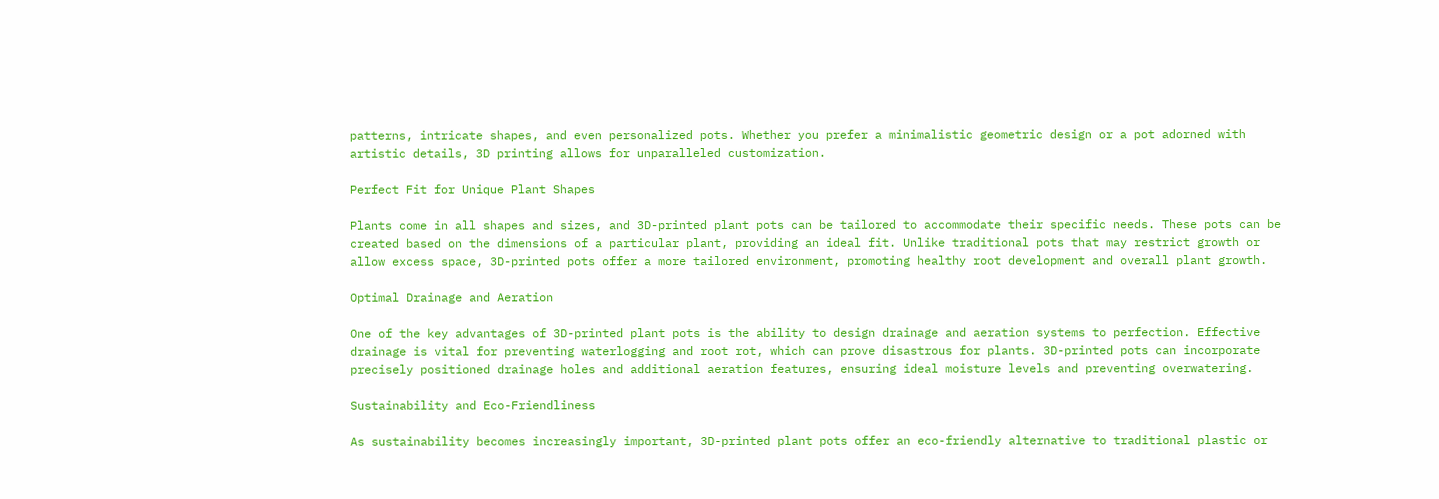patterns, intricate shapes, and even personalized pots. Whether you prefer a minimalistic geometric design or a pot adorned with artistic details, 3D printing allows for unparalleled customization.

Perfect Fit for Unique Plant Shapes

Plants come in all shapes and sizes, and 3D-printed plant pots can be tailored to accommodate their specific needs. These pots can be created based on the dimensions of a particular plant, providing an ideal fit. Unlike traditional pots that may restrict growth or allow excess space, 3D-printed pots offer a more tailored environment, promoting healthy root development and overall plant growth.

Optimal Drainage and Aeration

One of the key advantages of 3D-printed plant pots is the ability to design drainage and aeration systems to perfection. Effective drainage is vital for preventing waterlogging and root rot, which can prove disastrous for plants. 3D-printed pots can incorporate precisely positioned drainage holes and additional aeration features, ensuring ideal moisture levels and preventing overwatering.

Sustainability and Eco-Friendliness

As sustainability becomes increasingly important, 3D-printed plant pots offer an eco-friendly alternative to traditional plastic or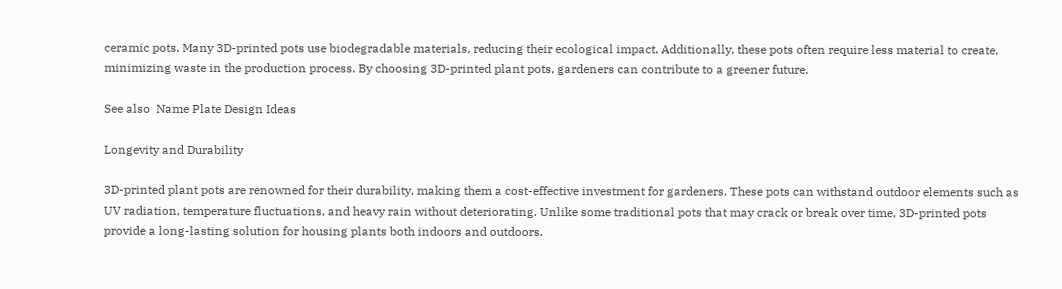ceramic pots. Many 3D-printed pots use biodegradable materials, reducing their ecological impact. Additionally, these pots often require less material to create, minimizing waste in the production process. By choosing 3D-printed plant pots, gardeners can contribute to a greener future.

See also  Name Plate Design Ideas

Longevity and Durability

3D-printed plant pots are renowned for their durability, making them a cost-effective investment for gardeners. These pots can withstand outdoor elements such as UV radiation, temperature fluctuations, and heavy rain without deteriorating. Unlike some traditional pots that may crack or break over time, 3D-printed pots provide a long-lasting solution for housing plants both indoors and outdoors.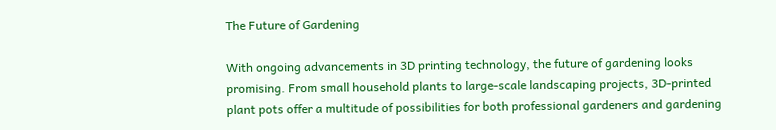The Future of Gardening

With ongoing advancements in 3D printing technology, the future of gardening looks promising. From small household plants to large-scale landscaping projects, 3D-printed plant pots offer a multitude of possibilities for both professional gardeners and gardening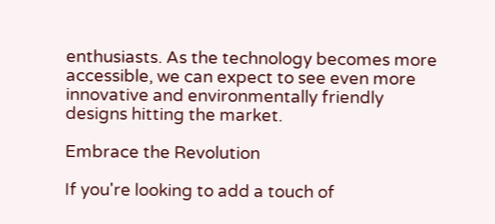enthusiasts. As the technology becomes more accessible, we can expect to see even more innovative and environmentally friendly designs hitting the market.

Embrace the Revolution

If you're looking to add a touch of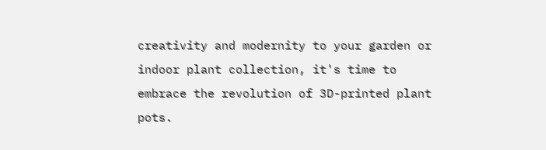creativity and modernity to your garden or indoor plant collection, it's time to embrace the revolution of 3D-printed plant pots.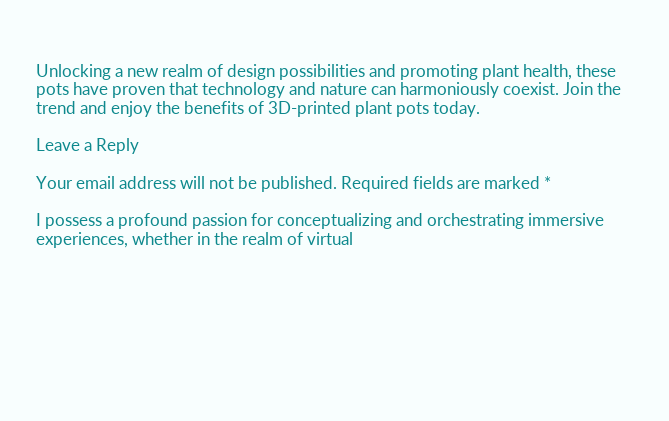Unlocking a new realm of design possibilities and promoting plant health, these pots have proven that technology and nature can harmoniously coexist. Join the trend and enjoy the benefits of 3D-printed plant pots today.

Leave a Reply

Your email address will not be published. Required fields are marked *

I possess a profound passion for conceptualizing and orchestrating immersive experiences, whether in the realm of virtual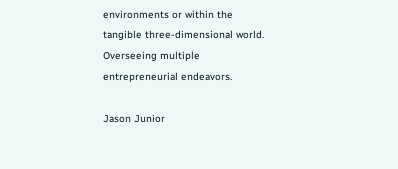environments or within the tangible three-dimensional world. Overseeing multiple entrepreneurial endeavors.

Jason Junior